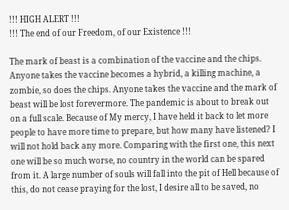!!! HIGH ALERT !!!
!!! The end of our Freedom, of our Existence !!!

The mark of beast is a combination of the vaccine and the chips. Anyone takes the vaccine becomes a hybrid, a killing machine, a zombie, so does the chips. Anyone takes the vaccine and the mark of beast will be lost forevermore. The pandemic is about to break out on a full scale. Because of My mercy, I have held it back to let more people to have more time to prepare, but how many have listened? I will not hold back any more. Comparing with the first one, this next one will be so much worse, no country in the world can be spared from it. A large number of souls will fall into the pit of Hell because of this, do not cease praying for the lost, I desire all to be saved, no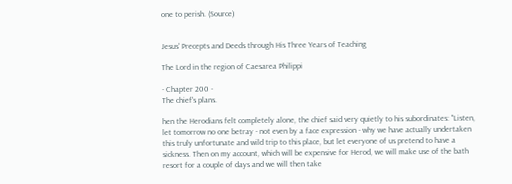one to perish. (Source)


Jesus' Precepts and Deeds through His Three Years of Teaching

The Lord in the region of Caesarea Philippi

- Chapter 200 -
The chief's plans.

hen the Herodians felt completely alone, the chief said very quietly to his subordinates: "Listen, let tomorrow no one betray - not even by a face expression - why we have actually undertaken this truly unfortunate and wild trip to this place, but let everyone of us pretend to have a sickness. Then on my account, which will be expensive for Herod, we will make use of the bath resort for a couple of days and we will then take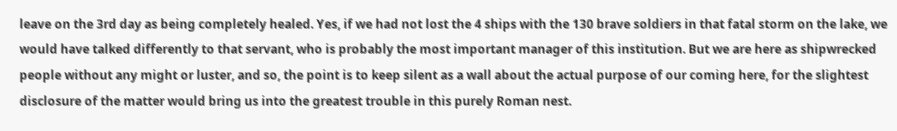leave on the 3rd day as being completely healed. Yes, if we had not lost the 4 ships with the 130 brave soldiers in that fatal storm on the lake, we would have talked differently to that servant, who is probably the most important manager of this institution. But we are here as shipwrecked people without any might or luster, and so, the point is to keep silent as a wall about the actual purpose of our coming here, for the slightest disclosure of the matter would bring us into the greatest trouble in this purely Roman nest.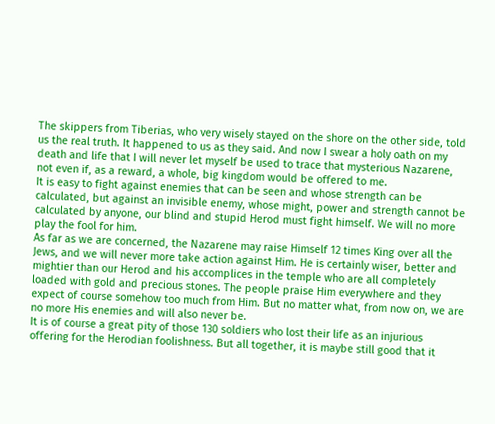The skippers from Tiberias, who very wisely stayed on the shore on the other side, told us the real truth. It happened to us as they said. And now I swear a holy oath on my death and life that I will never let myself be used to trace that mysterious Nazarene, not even if, as a reward, a whole, big kingdom would be offered to me.
It is easy to fight against enemies that can be seen and whose strength can be calculated, but against an invisible enemy, whose might, power and strength cannot be calculated by anyone, our blind and stupid Herod must fight himself. We will no more play the fool for him.
As far as we are concerned, the Nazarene may raise Himself 12 times King over all the Jews, and we will never more take action against Him. He is certainly wiser, better and mightier than our Herod and his accomplices in the temple who are all completely loaded with gold and precious stones. The people praise Him everywhere and they expect of course somehow too much from Him. But no matter what, from now on, we are no more His enemies and will also never be.
It is of course a great pity of those 130 soldiers who lost their life as an injurious offering for the Herodian foolishness. But all together, it is maybe still good that it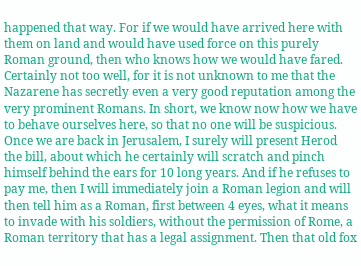happened that way. For if we would have arrived here with them on land and would have used force on this purely Roman ground, then who knows how we would have fared. Certainly not too well, for it is not unknown to me that the Nazarene has secretly even a very good reputation among the very prominent Romans. In short, we know now how we have to behave ourselves here, so that no one will be suspicious.
Once we are back in Jerusalem, I surely will present Herod the bill, about which he certainly will scratch and pinch himself behind the ears for 10 long years. And if he refuses to pay me, then I will immediately join a Roman legion and will then tell him as a Roman, first between 4 eyes, what it means to invade with his soldiers, without the permission of Rome, a Roman territory that has a legal assignment. Then that old fox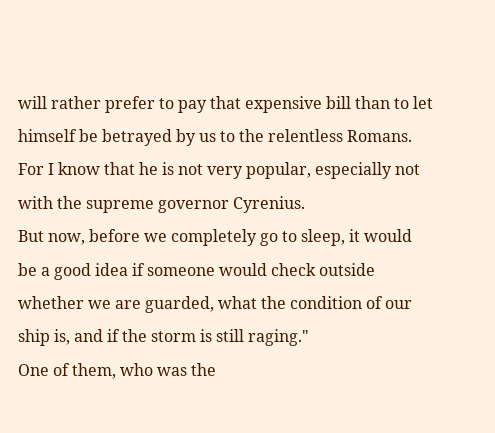will rather prefer to pay that expensive bill than to let himself be betrayed by us to the relentless Romans. For I know that he is not very popular, especially not with the supreme governor Cyrenius.
But now, before we completely go to sleep, it would be a good idea if someone would check outside whether we are guarded, what the condition of our ship is, and if the storm is still raging."
One of them, who was the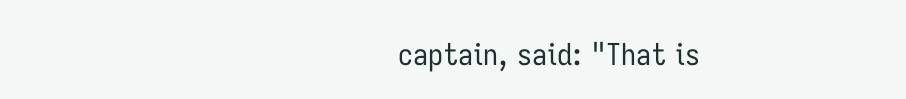captain, said: "That is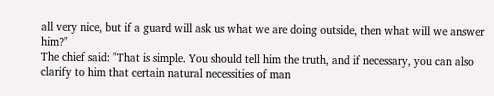all very nice, but if a guard will ask us what we are doing outside, then what will we answer him?"
The chief said: "That is simple. You should tell him the truth, and if necessary, you can also clarify to him that certain natural necessities of man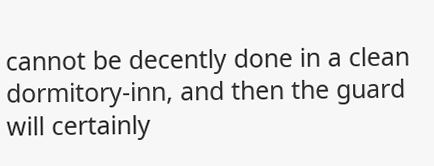cannot be decently done in a clean dormitory-inn, and then the guard will certainly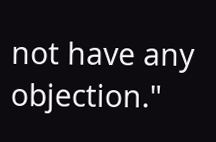not have any objection."